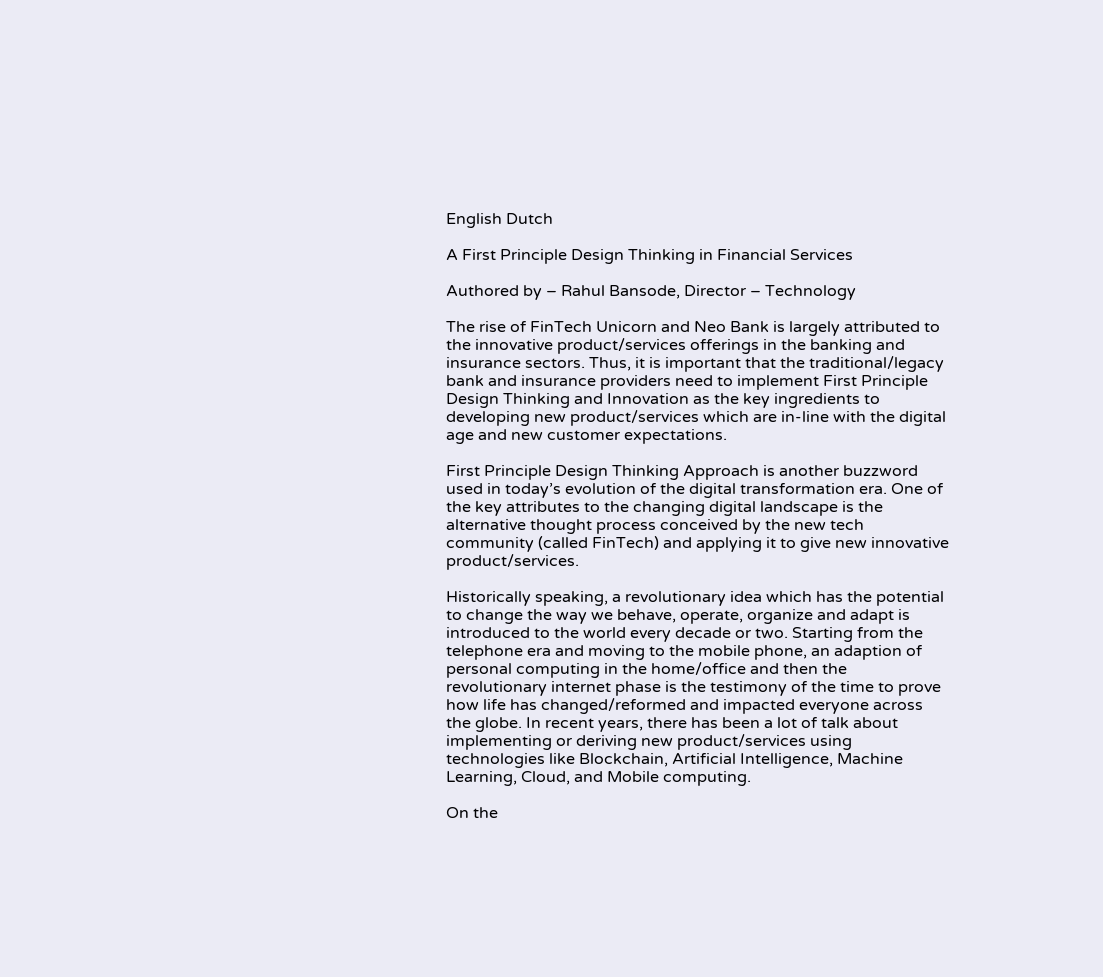English Dutch

A First Principle Design Thinking in Financial Services

Authored by – Rahul Bansode, Director – Technology

The rise of FinTech Unicorn and Neo Bank is largely attributed to the innovative product/services offerings in the banking and insurance sectors. Thus, it is important that the traditional/legacy bank and insurance providers need to implement First Principle Design Thinking and Innovation as the key ingredients to developing new product/services which are in-line with the digital age and new customer expectations.

First Principle Design Thinking Approach is another buzzword used in today’s evolution of the digital transformation era. One of the key attributes to the changing digital landscape is the alternative thought process conceived by the new tech community (called FinTech) and applying it to give new innovative product/services.

Historically speaking, a revolutionary idea which has the potential to change the way we behave, operate, organize and adapt is introduced to the world every decade or two. Starting from the telephone era and moving to the mobile phone, an adaption of personal computing in the home/office and then the revolutionary internet phase is the testimony of the time to prove how life has changed/reformed and impacted everyone across the globe. In recent years, there has been a lot of talk about implementing or deriving new product/services using technologies like Blockchain, Artificial Intelligence, Machine Learning, Cloud, and Mobile computing.

On the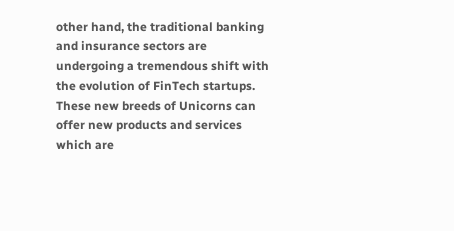other hand, the traditional banking and insurance sectors are undergoing a tremendous shift with the evolution of FinTech startups. These new breeds of Unicorns can offer new products and services which are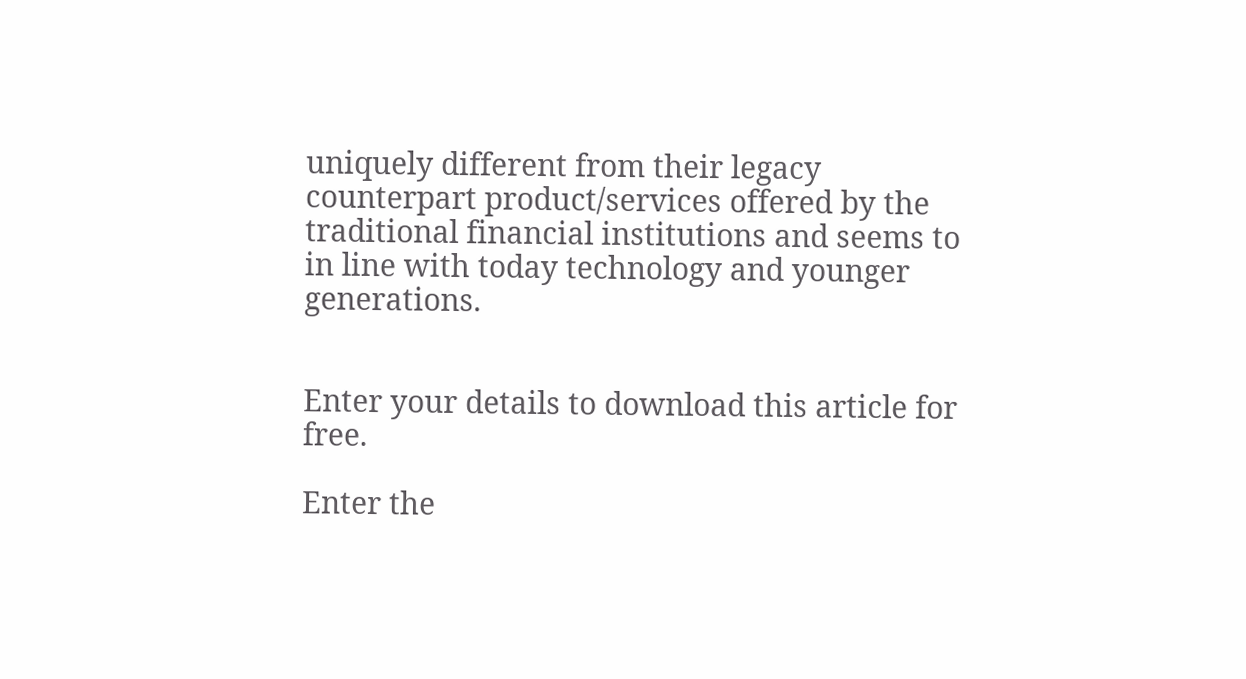uniquely different from their legacy counterpart product/services offered by the traditional financial institutions and seems to in line with today technology and younger generations.


Enter your details to download this article for free.

Enter the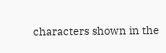characters shown in the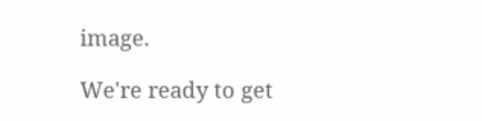image.

We're ready to get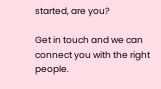started, are you?

Get in touch and we can connect you with the right people.